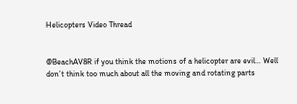Helicopters Video Thread


@BeachAV8R if you think the motions of a helicopter are evil… Well don’t think too much about all the moving and rotating parts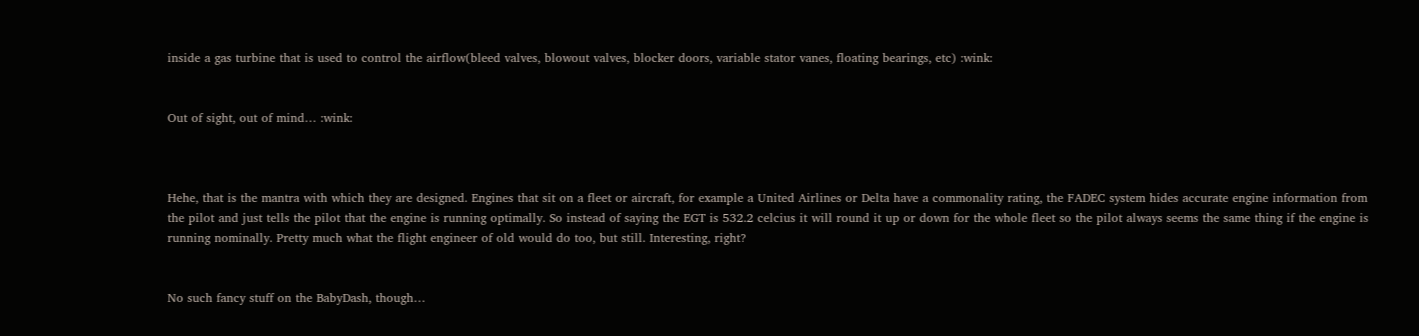inside a gas turbine that is used to control the airflow(bleed valves, blowout valves, blocker doors, variable stator vanes, floating bearings, etc) :wink:


Out of sight, out of mind… :wink:



Hehe, that is the mantra with which they are designed. Engines that sit on a fleet or aircraft, for example a United Airlines or Delta have a commonality rating, the FADEC system hides accurate engine information from the pilot and just tells the pilot that the engine is running optimally. So instead of saying the EGT is 532.2 celcius it will round it up or down for the whole fleet so the pilot always seems the same thing if the engine is running nominally. Pretty much what the flight engineer of old would do too, but still. Interesting, right?


No such fancy stuff on the BabyDash, though…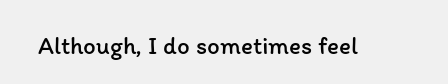Although, I do sometimes feel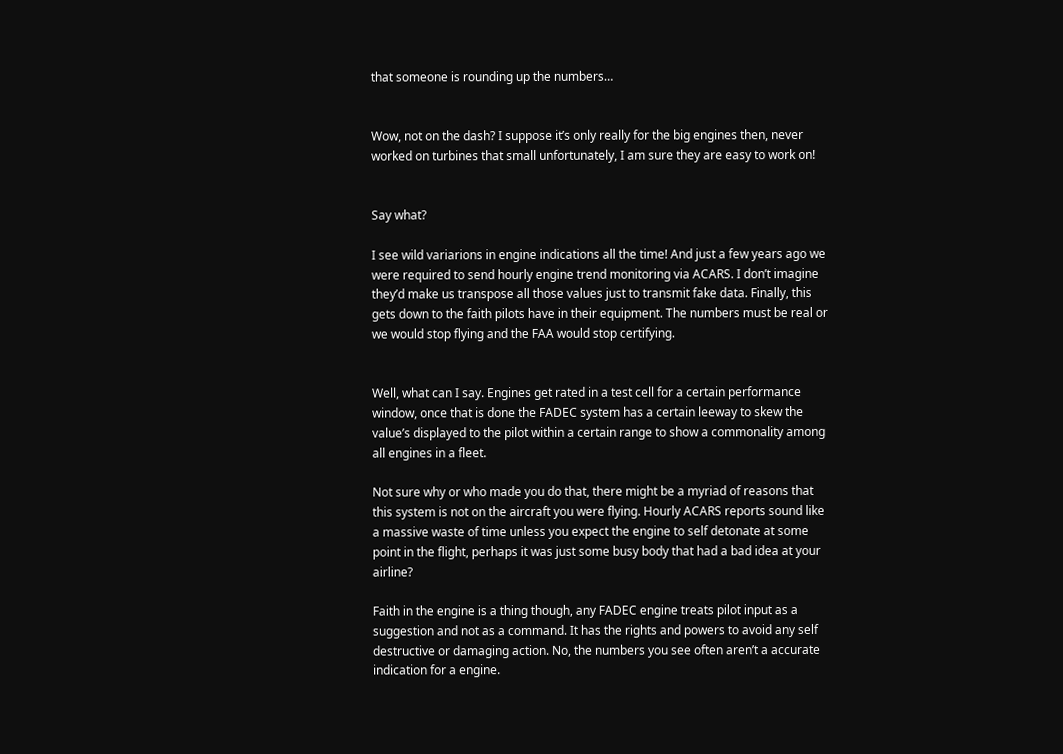that someone is rounding up the numbers…


Wow, not on the dash? I suppose it’s only really for the big engines then, never worked on turbines that small unfortunately, I am sure they are easy to work on!


Say what?

I see wild variarions in engine indications all the time! And just a few years ago we were required to send hourly engine trend monitoring via ACARS. I don’t imagine they’d make us transpose all those values just to transmit fake data. Finally, this gets down to the faith pilots have in their equipment. The numbers must be real or we would stop flying and the FAA would stop certifying.


Well, what can I say. Engines get rated in a test cell for a certain performance window, once that is done the FADEC system has a certain leeway to skew the value’s displayed to the pilot within a certain range to show a commonality among all engines in a fleet.

Not sure why or who made you do that, there might be a myriad of reasons that this system is not on the aircraft you were flying. Hourly ACARS reports sound like a massive waste of time unless you expect the engine to self detonate at some point in the flight, perhaps it was just some busy body that had a bad idea at your airline?

Faith in the engine is a thing though, any FADEC engine treats pilot input as a suggestion and not as a command. It has the rights and powers to avoid any self destructive or damaging action. No, the numbers you see often aren’t a accurate indication for a engine.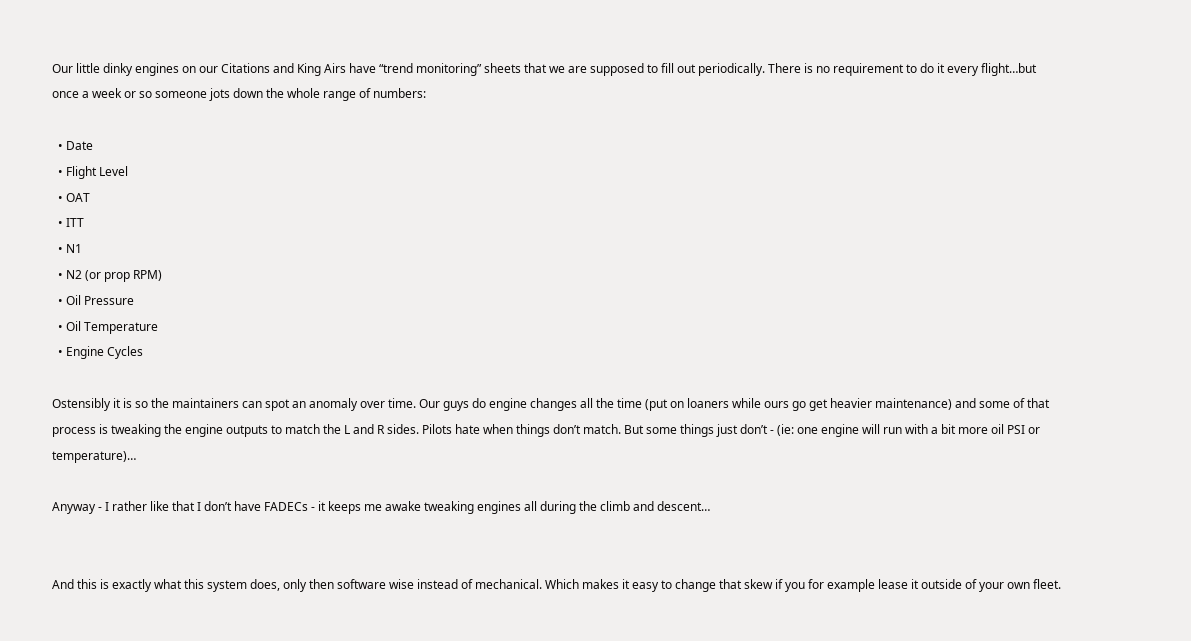Our little dinky engines on our Citations and King Airs have “trend monitoring” sheets that we are supposed to fill out periodically. There is no requirement to do it every flight…but once a week or so someone jots down the whole range of numbers:

  • Date
  • Flight Level
  • OAT
  • ITT
  • N1
  • N2 (or prop RPM)
  • Oil Pressure
  • Oil Temperature
  • Engine Cycles

Ostensibly it is so the maintainers can spot an anomaly over time. Our guys do engine changes all the time (put on loaners while ours go get heavier maintenance) and some of that process is tweaking the engine outputs to match the L and R sides. Pilots hate when things don’t match. But some things just don’t - (ie: one engine will run with a bit more oil PSI or temperature)…

Anyway - I rather like that I don’t have FADECs - it keeps me awake tweaking engines all during the climb and descent…


And this is exactly what this system does, only then software wise instead of mechanical. Which makes it easy to change that skew if you for example lease it outside of your own fleet.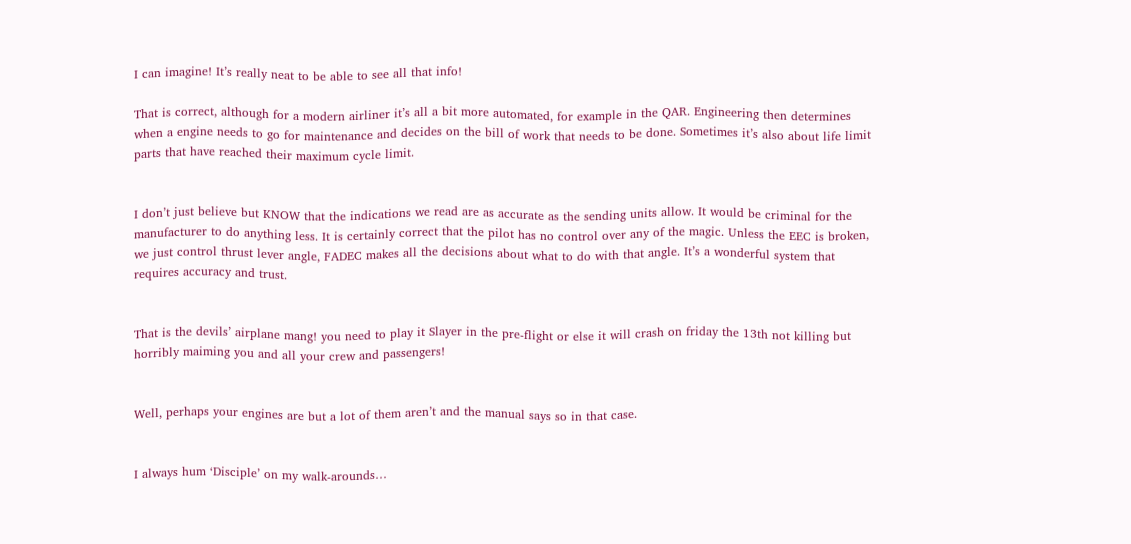I can imagine! It’s really neat to be able to see all that info!

That is correct, although for a modern airliner it’s all a bit more automated, for example in the QAR. Engineering then determines when a engine needs to go for maintenance and decides on the bill of work that needs to be done. Sometimes it’s also about life limit parts that have reached their maximum cycle limit.


I don’t just believe but KNOW that the indications we read are as accurate as the sending units allow. It would be criminal for the manufacturer to do anything less. It is certainly correct that the pilot has no control over any of the magic. Unless the EEC is broken, we just control thrust lever angle, FADEC makes all the decisions about what to do with that angle. It’s a wonderful system that requires accuracy and trust.


That is the devils’ airplane mang! you need to play it Slayer in the pre-flight or else it will crash on friday the 13th not killing but horribly maiming you and all your crew and passengers!


Well, perhaps your engines are but a lot of them aren’t and the manual says so in that case.


I always hum ‘Disciple’ on my walk-arounds…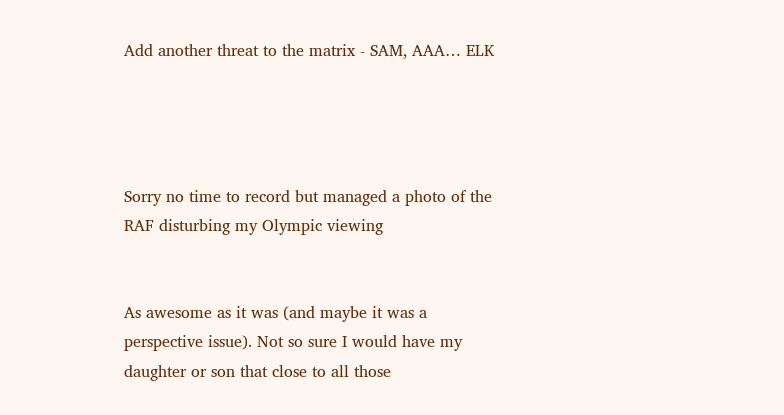Add another threat to the matrix - SAM, AAA… ELK




Sorry no time to record but managed a photo of the RAF disturbing my Olympic viewing


As awesome as it was (and maybe it was a perspective issue). Not so sure I would have my daughter or son that close to all those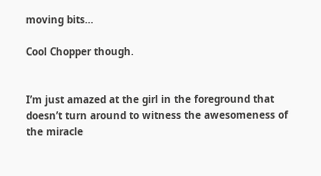moving bits…

Cool Chopper though.


I’m just amazed at the girl in the foreground that doesn’t turn around to witness the awesomeness of the miracle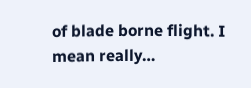of blade borne flight. I mean really…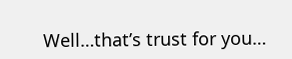Well…that’s trust for you…